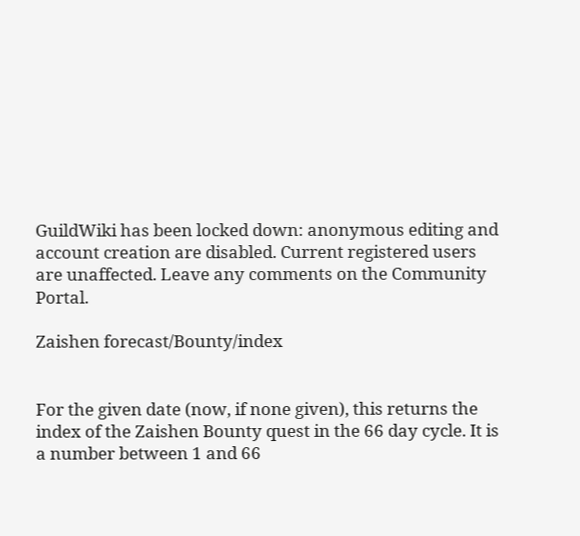GuildWiki has been locked down: anonymous editing and account creation are disabled. Current registered users are unaffected. Leave any comments on the Community Portal.

Zaishen forecast/Bounty/index


For the given date (now, if none given), this returns the index of the Zaishen Bounty quest in the 66 day cycle. It is a number between 1 and 66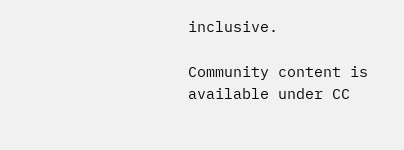inclusive.

Community content is available under CC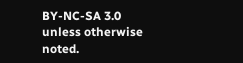BY-NC-SA 3.0 unless otherwise noted.